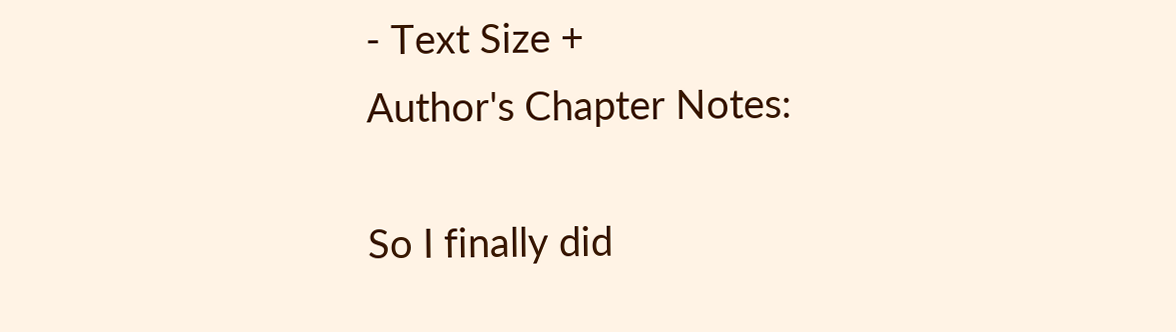- Text Size +
Author's Chapter Notes:

So I finally did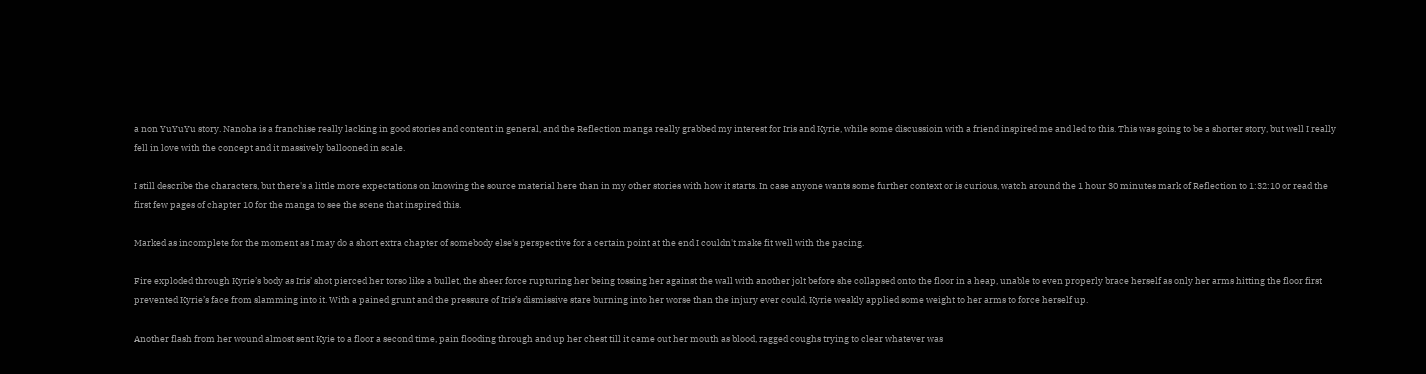a non YuYuYu story. Nanoha is a franchise really lacking in good stories and content in general, and the Reflection manga really grabbed my interest for Iris and Kyrie, while some discussioin with a friend inspired me and led to this. This was going to be a shorter story, but well I really fell in love with the concept and it massively ballooned in scale.

I still describe the characters, but there's a little more expectations on knowing the source material here than in my other stories with how it starts. In case anyone wants some further context or is curious, watch around the 1 hour 30 minutes mark of Reflection to 1:32:10 or read the first few pages of chapter 10 for the manga to see the scene that inspired this.

Marked as incomplete for the moment as I may do a short extra chapter of somebody else's perspective for a certain point at the end I couldn't make fit well with the pacing.

Fire exploded through Kyrie’s body as Iris’ shot pierced her torso like a bullet, the sheer force rupturing her being tossing her against the wall with another jolt before she collapsed onto the floor in a heap, unable to even properly brace herself as only her arms hitting the floor first prevented Kyrie’s face from slamming into it. With a pained grunt and the pressure of Iris’s dismissive stare burning into her worse than the injury ever could, Kyrie weakly applied some weight to her arms to force herself up.

Another flash from her wound almost sent Kyie to a floor a second time, pain flooding through and up her chest till it came out her mouth as blood, ragged coughs trying to clear whatever was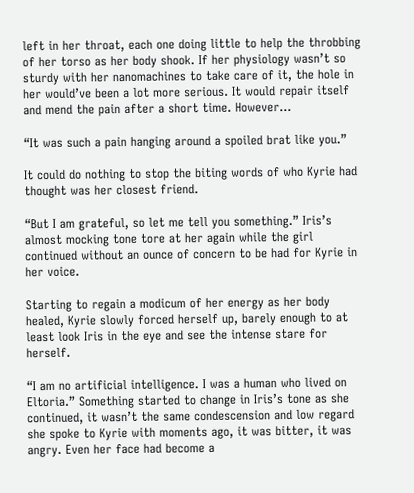left in her throat, each one doing little to help the throbbing of her torso as her body shook. If her physiology wasn’t so sturdy with her nanomachines to take care of it, the hole in her would’ve been a lot more serious. It would repair itself and mend the pain after a short time. However…

“It was such a pain hanging around a spoiled brat like you.”

It could do nothing to stop the biting words of who Kyrie had thought was her closest friend.

“But I am grateful, so let me tell you something.” Iris’s almost mocking tone tore at her again while the girl continued without an ounce of concern to be had for Kyrie in her voice.

Starting to regain a modicum of her energy as her body healed, Kyrie slowly forced herself up, barely enough to at least look Iris in the eye and see the intense stare for herself.

“I am no artificial intelligence. I was a human who lived on Eltoria.” Something started to change in Iris’s tone as she continued, it wasn’t the same condescension and low regard she spoke to Kyrie with moments ago, it was bitter, it was angry. Even her face had become a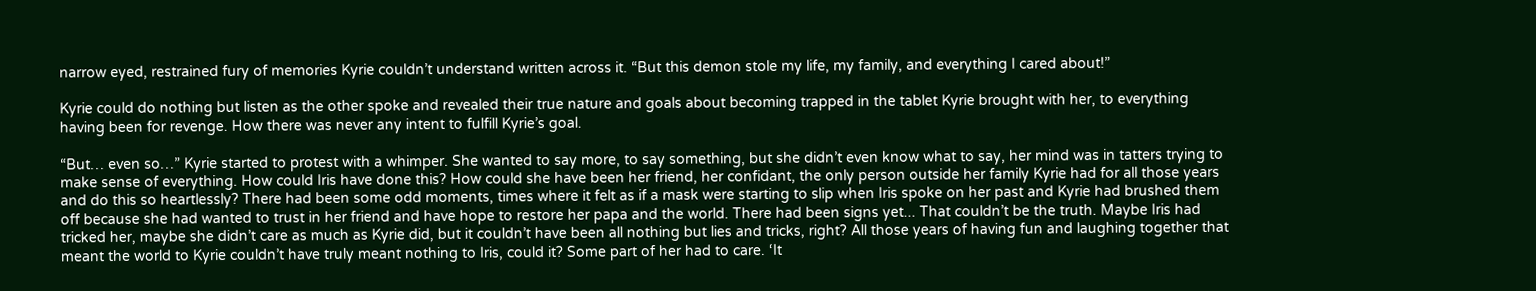narrow eyed, restrained fury of memories Kyrie couldn’t understand written across it. “But this demon stole my life, my family, and everything I cared about!”

Kyrie could do nothing but listen as the other spoke and revealed their true nature and goals about becoming trapped in the tablet Kyrie brought with her, to everything having been for revenge. How there was never any intent to fulfill Kyrie’s goal.

“But… even so…” Kyrie started to protest with a whimper. She wanted to say more, to say something, but she didn’t even know what to say, her mind was in tatters trying to make sense of everything. How could Iris have done this? How could she have been her friend, her confidant, the only person outside her family Kyrie had for all those years and do this so heartlessly? There had been some odd moments, times where it felt as if a mask were starting to slip when Iris spoke on her past and Kyrie had brushed them off because she had wanted to trust in her friend and have hope to restore her papa and the world. There had been signs yet... That couldn’t be the truth. Maybe Iris had tricked her, maybe she didn’t care as much as Kyrie did, but it couldn’t have been all nothing but lies and tricks, right? All those years of having fun and laughing together that meant the world to Kyrie couldn’t have truly meant nothing to Iris, could it? Some part of her had to care. ‘It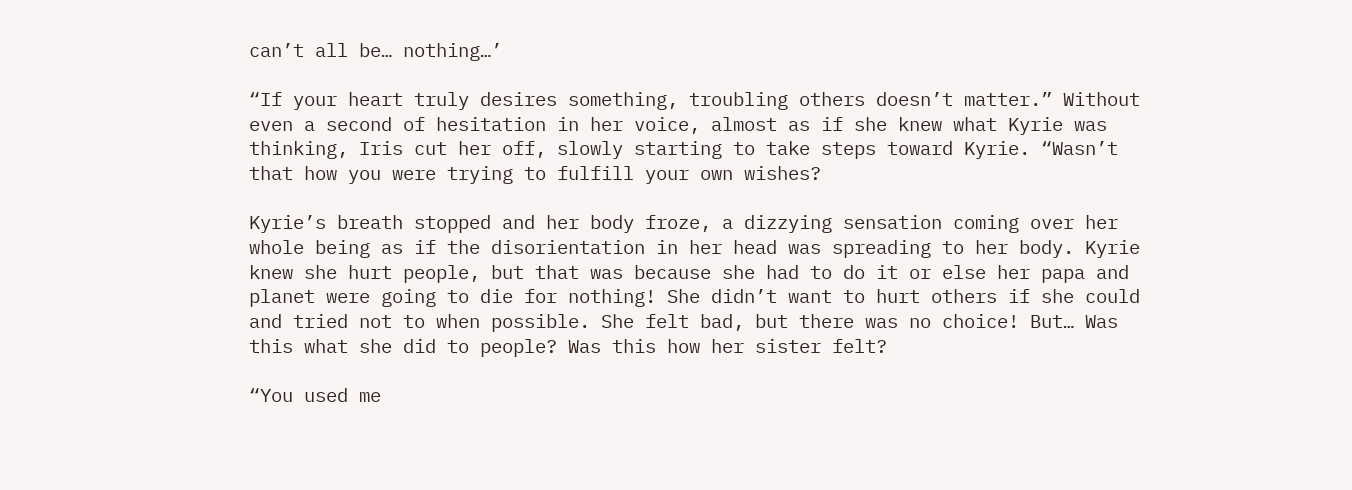can’t all be… nothing…’

“If your heart truly desires something, troubling others doesn’t matter.” Without even a second of hesitation in her voice, almost as if she knew what Kyrie was thinking, Iris cut her off, slowly starting to take steps toward Kyrie. “Wasn’t that how you were trying to fulfill your own wishes?

Kyrie’s breath stopped and her body froze, a dizzying sensation coming over her whole being as if the disorientation in her head was spreading to her body. Kyrie knew she hurt people, but that was because she had to do it or else her papa and planet were going to die for nothing! She didn’t want to hurt others if she could and tried not to when possible. She felt bad, but there was no choice! But… Was this what she did to people? Was this how her sister felt?

“You used me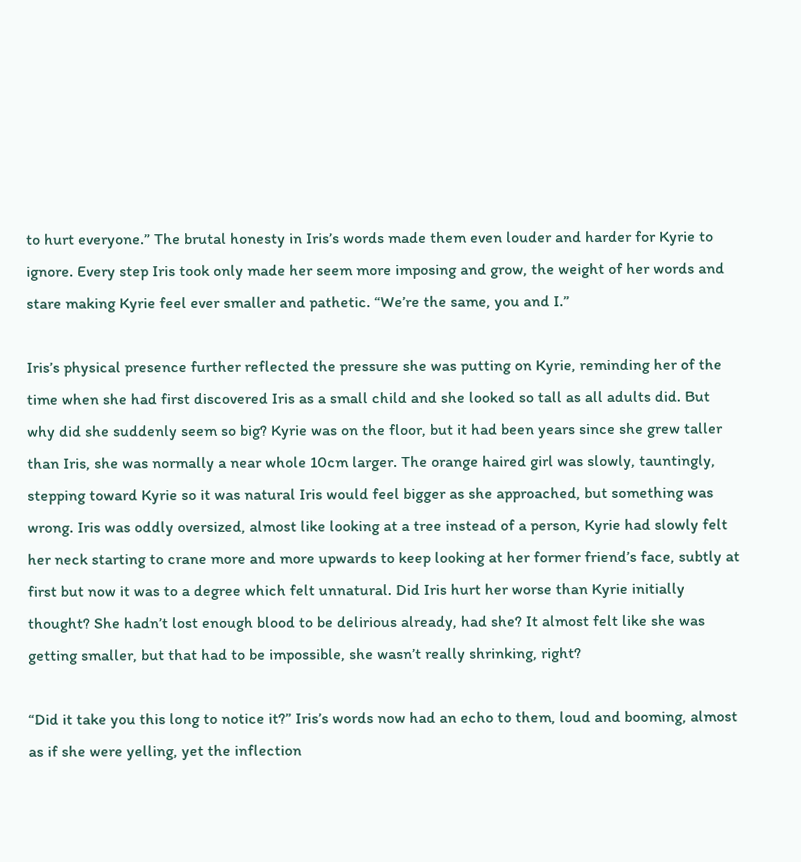to hurt everyone.” The brutal honesty in Iris’s words made them even louder and harder for Kyrie to ignore. Every step Iris took only made her seem more imposing and grow, the weight of her words and stare making Kyrie feel ever smaller and pathetic. “We’re the same, you and I.”

Iris’s physical presence further reflected the pressure she was putting on Kyrie, reminding her of the time when she had first discovered Iris as a small child and she looked so tall as all adults did. But why did she suddenly seem so big? Kyrie was on the floor, but it had been years since she grew taller than Iris, she was normally a near whole 10cm larger. The orange haired girl was slowly, tauntingly, stepping toward Kyrie so it was natural Iris would feel bigger as she approached, but something was wrong. Iris was oddly oversized, almost like looking at a tree instead of a person, Kyrie had slowly felt her neck starting to crane more and more upwards to keep looking at her former friend’s face, subtly at first but now it was to a degree which felt unnatural. Did Iris hurt her worse than Kyrie initially thought? She hadn’t lost enough blood to be delirious already, had she? It almost felt like she was getting smaller, but that had to be impossible, she wasn’t really shrinking, right?

“Did it take you this long to notice it?” Iris’s words now had an echo to them, loud and booming, almost as if she were yelling, yet the inflection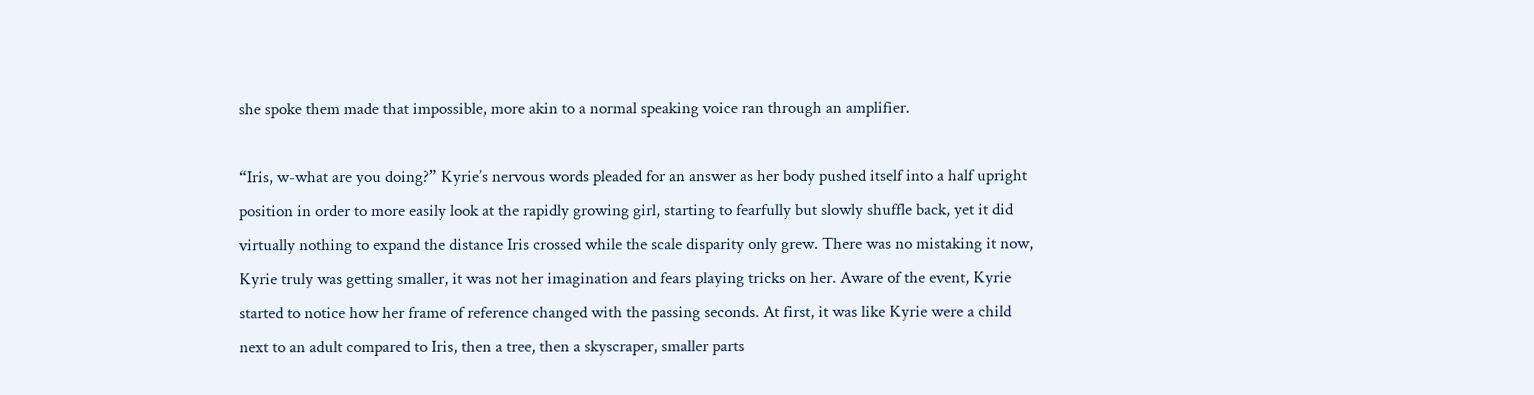she spoke them made that impossible, more akin to a normal speaking voice ran through an amplifier.

“Iris, w-what are you doing?” Kyrie’s nervous words pleaded for an answer as her body pushed itself into a half upright position in order to more easily look at the rapidly growing girl, starting to fearfully but slowly shuffle back, yet it did virtually nothing to expand the distance Iris crossed while the scale disparity only grew. There was no mistaking it now, Kyrie truly was getting smaller, it was not her imagination and fears playing tricks on her. Aware of the event, Kyrie started to notice how her frame of reference changed with the passing seconds. At first, it was like Kyrie were a child next to an adult compared to Iris, then a tree, then a skyscraper, smaller parts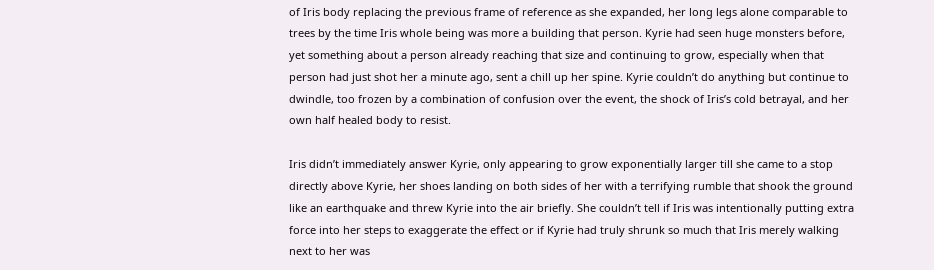of Iris body replacing the previous frame of reference as she expanded, her long legs alone comparable to trees by the time Iris whole being was more a building that person. Kyrie had seen huge monsters before, yet something about a person already reaching that size and continuing to grow, especially when that person had just shot her a minute ago, sent a chill up her spine. Kyrie couldn’t do anything but continue to dwindle, too frozen by a combination of confusion over the event, the shock of Iris’s cold betrayal, and her own half healed body to resist.

Iris didn’t immediately answer Kyrie, only appearing to grow exponentially larger till she came to a stop directly above Kyrie, her shoes landing on both sides of her with a terrifying rumble that shook the ground like an earthquake and threw Kyrie into the air briefly. She couldn’t tell if Iris was intentionally putting extra force into her steps to exaggerate the effect or if Kyrie had truly shrunk so much that Iris merely walking next to her was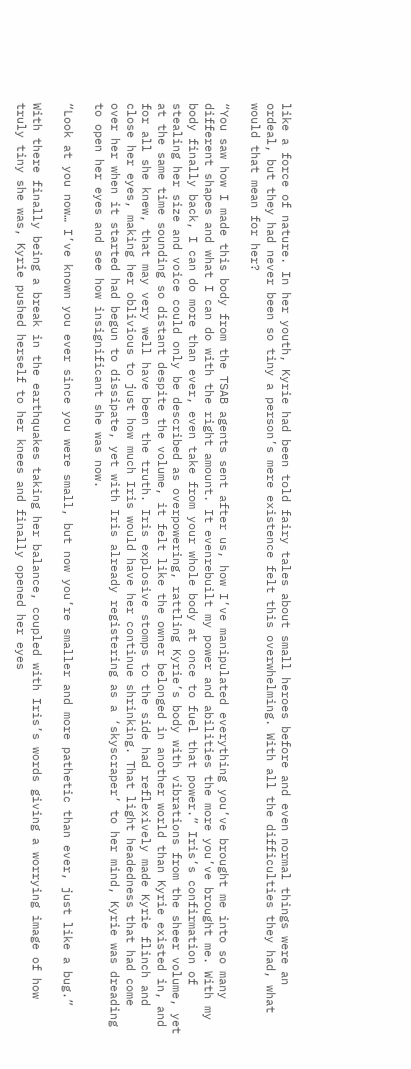like a force of nature. In her youth, Kyrie had been told fairy tales about small heroes before and even normal things were an ordeal, but they had never been so tiny a person’s mere existence felt this overwhelming. With all the difficulties they had, what would that mean for her?

“You saw how I made this body from the TSAB agents sent after us, how I’ve manipulated everything you’ve brought me into so many different shapes and what I can do with the right amount. It evenrebuilt my power and abilities the more you’ve brought me. With my body finally back, I can do more than ever, even take from your whole body at once to fuel that power.” Iris’s confirmation of stealing her size and voice could only be described as overpowering, rattling Kyrie’s body with vibrations from the sheer volume, yet at the same time sounding so distant despite the volume, it felt like the owner belonged in another world than Kyrie existed in, and for all she knew, that may very well have been the truth. Iris explosive stomps to the side had reflexively made Kyrie flinch and close her eyes, making her oblivious to just how much Iris would have her continue shrinking. That light headedness that had come over her when it started had begun to dissipate, yet with Iris already registering as a ‘skyscraper’ to her mind, Kyrie was dreading to open her eyes and see how insignificant she was now.

“Look at you now… I’ve known you ever since you were small, but now you’re smaller and more pathetic than ever, just like a bug.”

With there finally being a break in the earthquakes taking her balance, coupled with Iris’s words giving a worrying image of how truly tiny she was, Kyrie pushed herself to her knees and finally opened her eyes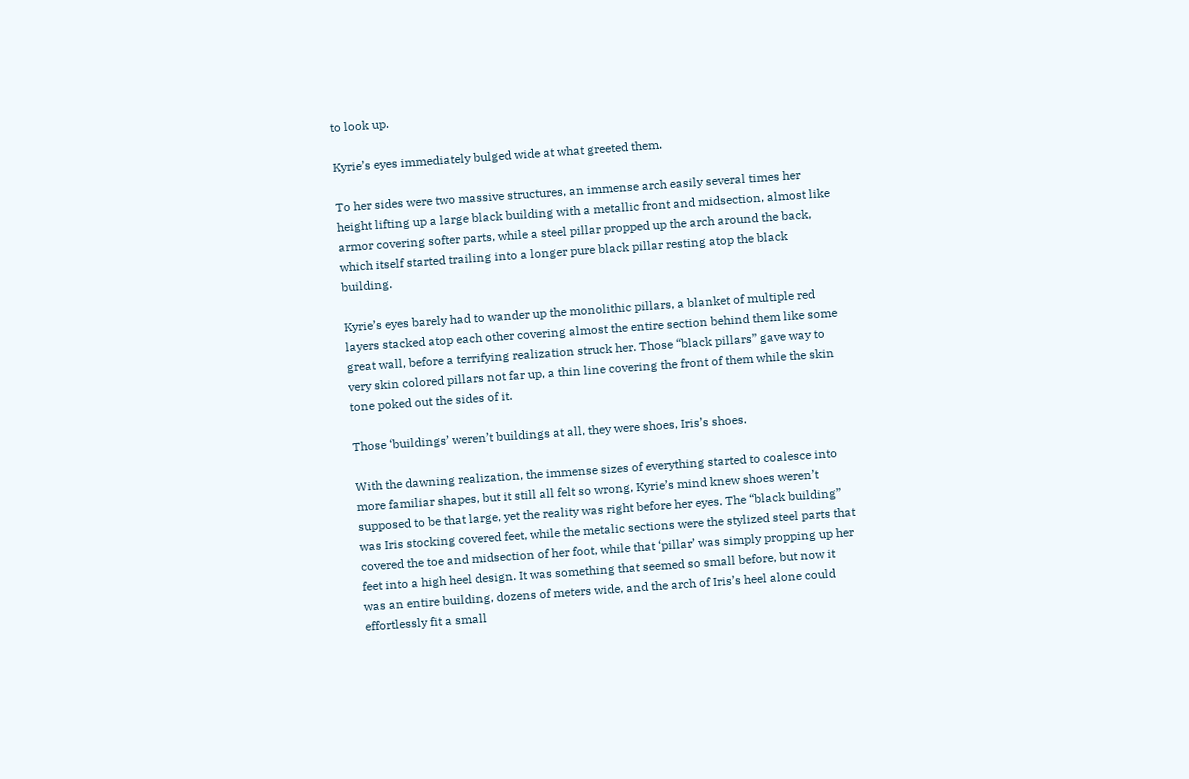to look up.

Kyrie’s eyes immediately bulged wide at what greeted them.

To her sides were two massive structures, an immense arch easily several times her height lifting up a large black building with a metallic front and midsection, almost like armor covering softer parts, while a steel pillar propped up the arch around the back, which itself started trailing into a longer pure black pillar resting atop the black building.

Kyrie’s eyes barely had to wander up the monolithic pillars, a blanket of multiple red layers stacked atop each other covering almost the entire section behind them like some great wall, before a terrifying realization struck her. Those “black pillars” gave way to very skin colored pillars not far up, a thin line covering the front of them while the skin tone poked out the sides of it.

Those ‘buildings’ weren’t buildings at all, they were shoes, Iris’s shoes.

With the dawning realization, the immense sizes of everything started to coalesce into more familiar shapes, but it still all felt so wrong, Kyrie’s mind knew shoes weren’t supposed to be that large, yet the reality was right before her eyes. The “black building” was Iris stocking covered feet, while the metalic sections were the stylized steel parts that covered the toe and midsection of her foot, while that ‘pillar’ was simply propping up her feet into a high heel design. It was something that seemed so small before, but now it was an entire building, dozens of meters wide, and the arch of Iris’s heel alone could effortlessly fit a small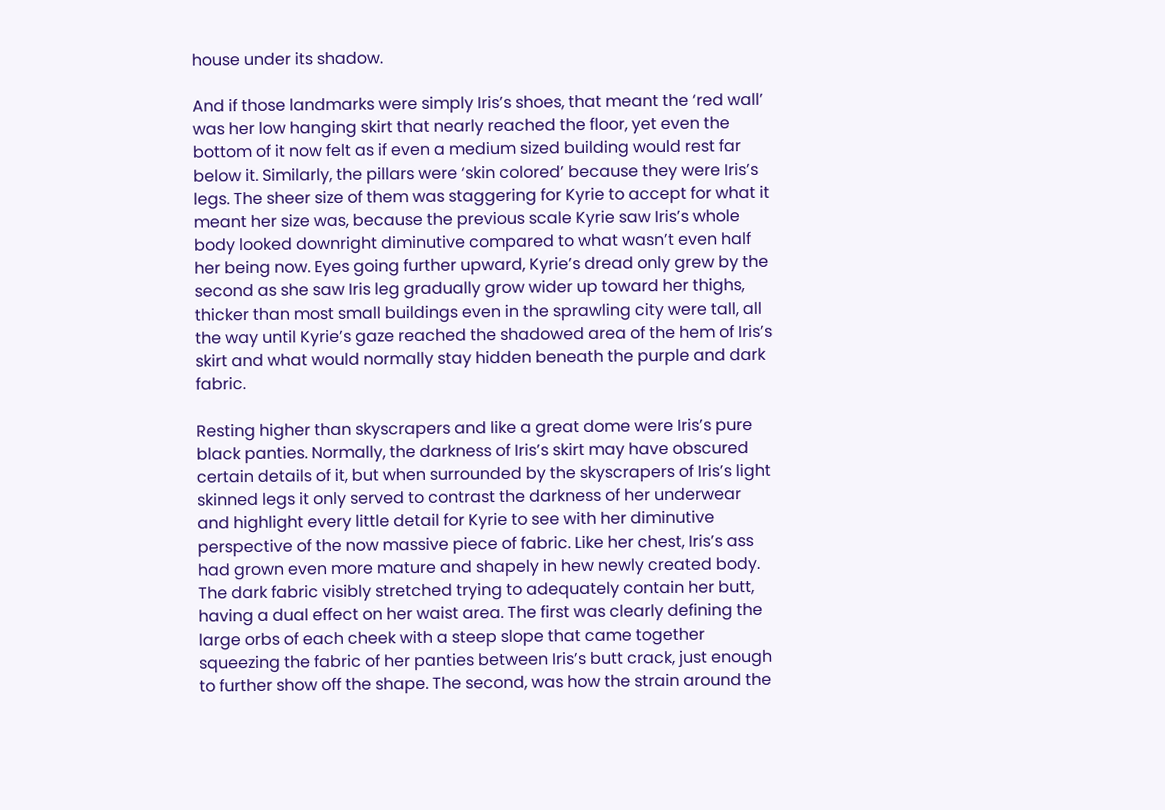house under its shadow.

And if those landmarks were simply Iris’s shoes, that meant the ‘red wall’ was her low hanging skirt that nearly reached the floor, yet even the bottom of it now felt as if even a medium sized building would rest far below it. Similarly, the pillars were ‘skin colored’ because they were Iris’s legs. The sheer size of them was staggering for Kyrie to accept for what it meant her size was, because the previous scale Kyrie saw Iris’s whole body looked downright diminutive compared to what wasn’t even half her being now. Eyes going further upward, Kyrie’s dread only grew by the second as she saw Iris leg gradually grow wider up toward her thighs, thicker than most small buildings even in the sprawling city were tall, all the way until Kyrie’s gaze reached the shadowed area of the hem of Iris’s skirt and what would normally stay hidden beneath the purple and dark fabric.

Resting higher than skyscrapers and like a great dome were Iris’s pure black panties. Normally, the darkness of Iris’s skirt may have obscured certain details of it, but when surrounded by the skyscrapers of Iris’s light skinned legs it only served to contrast the darkness of her underwear and highlight every little detail for Kyrie to see with her diminutive perspective of the now massive piece of fabric. Like her chest, Iris’s ass had grown even more mature and shapely in hew newly created body. The dark fabric visibly stretched trying to adequately contain her butt, having a dual effect on her waist area. The first was clearly defining the large orbs of each cheek with a steep slope that came together squeezing the fabric of her panties between Iris’s butt crack, just enough to further show off the shape. The second, was how the strain around the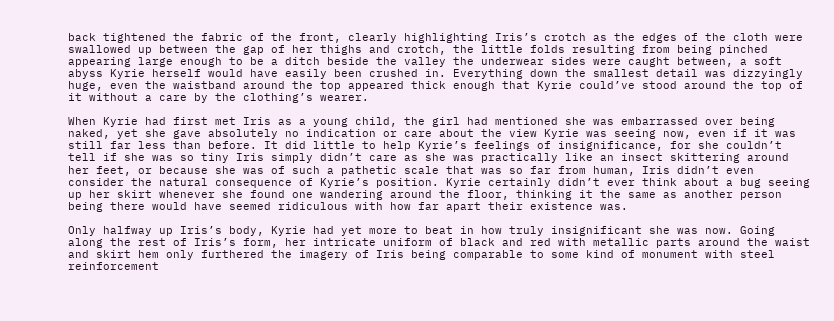back tightened the fabric of the front, clearly highlighting Iris’s crotch as the edges of the cloth were swallowed up between the gap of her thighs and crotch, the little folds resulting from being pinched appearing large enough to be a ditch beside the valley the underwear sides were caught between, a soft abyss Kyrie herself would have easily been crushed in. Everything down the smallest detail was dizzyingly huge, even the waistband around the top appeared thick enough that Kyrie could’ve stood around the top of it without a care by the clothing’s wearer.

When Kyrie had first met Iris as a young child, the girl had mentioned she was embarrassed over being naked, yet she gave absolutely no indication or care about the view Kyrie was seeing now, even if it was still far less than before. It did little to help Kyrie’s feelings of insignificance, for she couldn’t tell if she was so tiny Iris simply didn’t care as she was practically like an insect skittering around her feet, or because she was of such a pathetic scale that was so far from human, Iris didn’t even consider the natural consequence of Kyrie’s position. Kyrie certainly didn’t ever think about a bug seeing up her skirt whenever she found one wandering around the floor, thinking it the same as another person being there would have seemed ridiculous with how far apart their existence was.

Only halfway up Iris’s body, Kyrie had yet more to beat in how truly insignificant she was now. Going along the rest of Iris’s form, her intricate uniform of black and red with metallic parts around the waist and skirt hem only furthered the imagery of Iris being comparable to some kind of monument with steel reinforcement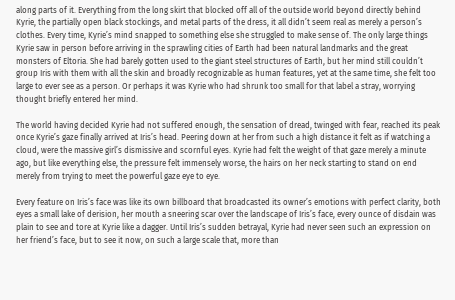along parts of it. Everything from the long skirt that blocked off all of the outside world beyond directly behind Kyrie, the partially open black stockings, and metal parts of the dress, it all didn’t seem real as merely a person’s clothes. Every time, Kyrie’s mind snapped to something else she struggled to make sense of. The only large things Kyrie saw in person before arriving in the sprawling cities of Earth had been natural landmarks and the great monsters of Eltoria. She had barely gotten used to the giant steel structures of Earth, but her mind still couldn’t group Iris with them with all the skin and broadly recognizable as human features, yet at the same time, she felt too large to ever see as a person. Or perhaps it was Kyrie who had shrunk too small for that label a stray, worrying thought briefly entered her mind.

The world having decided Kyrie had not suffered enough, the sensation of dread, twinged with fear, reached its peak once Kyrie’s gaze finally arrived at Iris’s head. Peering down at her from such a high distance it felt as if watching a cloud, were the massive girl’s dismissive and scornful eyes. Kyrie had felt the weight of that gaze merely a minute ago, but like everything else, the pressure felt immensely worse, the hairs on her neck starting to stand on end merely from trying to meet the powerful gaze eye to eye.

Every feature on Iris’s face was like its own billboard that broadcasted its owner’s emotions with perfect clarity, both eyes a small lake of derision, her mouth a sneering scar over the landscape of Iris’s face, every ounce of disdain was plain to see and tore at Kyrie like a dagger. Until Iris’s sudden betrayal, Kyrie had never seen such an expression on her friend’s face, but to see it now, on such a large scale that, more than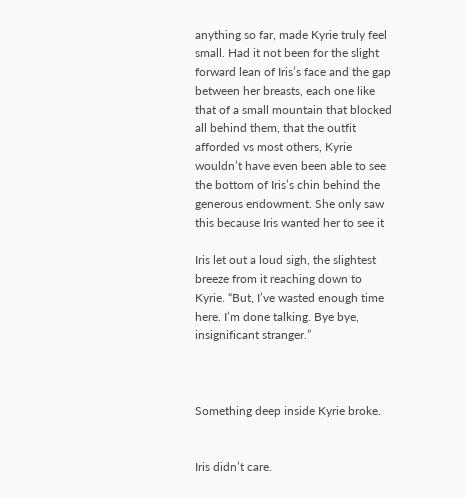anything so far, made Kyrie truly feel small. Had it not been for the slight forward lean of Iris’s face and the gap between her breasts, each one like that of a small mountain that blocked all behind them, that the outfit afforded vs most others, Kyrie wouldn’t have even been able to see the bottom of Iris’s chin behind the generous endowment. She only saw this because Iris wanted her to see it

Iris let out a loud sigh, the slightest breeze from it reaching down to Kyrie. “But, I’ve wasted enough time here. I’m done talking. Bye bye, insignificant stranger.”



Something deep inside Kyrie broke.


Iris didn’t care.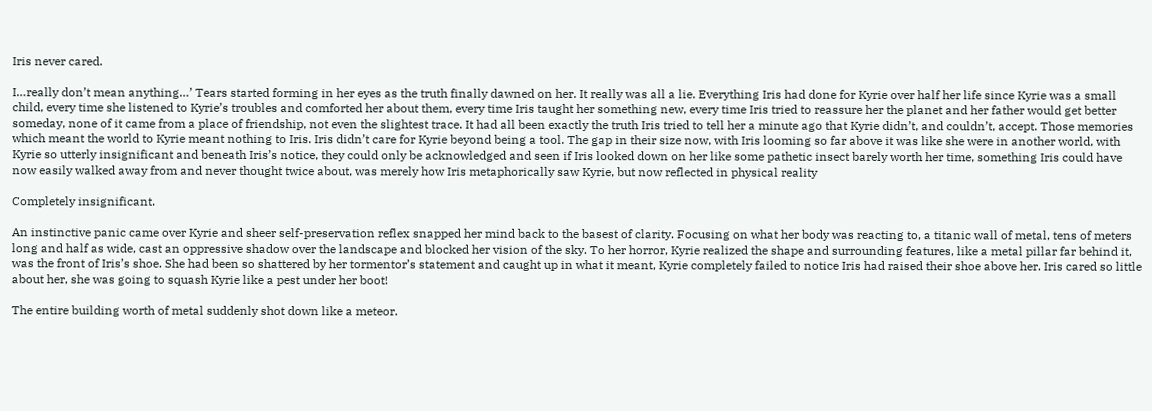Iris never cared.

I…really don’t mean anything…’ Tears started forming in her eyes as the truth finally dawned on her. It really was all a lie. Everything Iris had done for Kyrie over half her life since Kyrie was a small child, every time she listened to Kyrie’s troubles and comforted her about them, every time Iris taught her something new, every time Iris tried to reassure her the planet and her father would get better someday, none of it came from a place of friendship, not even the slightest trace. It had all been exactly the truth Iris tried to tell her a minute ago that Kyrie didn’t, and couldn’t, accept. Those memories which meant the world to Kyrie meant nothing to Iris. Iris didn’t care for Kyrie beyond being a tool. The gap in their size now, with Iris looming so far above it was like she were in another world, with Kyrie so utterly insignificant and beneath Iris’s notice, they could only be acknowledged and seen if Iris looked down on her like some pathetic insect barely worth her time, something Iris could have now easily walked away from and never thought twice about, was merely how Iris metaphorically saw Kyrie, but now reflected in physical reality

Completely insignificant.

An instinctive panic came over Kyrie and sheer self-preservation reflex snapped her mind back to the basest of clarity. Focusing on what her body was reacting to, a titanic wall of metal, tens of meters long and half as wide, cast an oppressive shadow over the landscape and blocked her vision of the sky. To her horror, Kyrie realized the shape and surrounding features, like a metal pillar far behind it, was the front of Iris’s shoe. She had been so shattered by her tormentor’s statement and caught up in what it meant, Kyrie completely failed to notice Iris had raised their shoe above her. Iris cared so little about her, she was going to squash Kyrie like a pest under her boot!

The entire building worth of metal suddenly shot down like a meteor.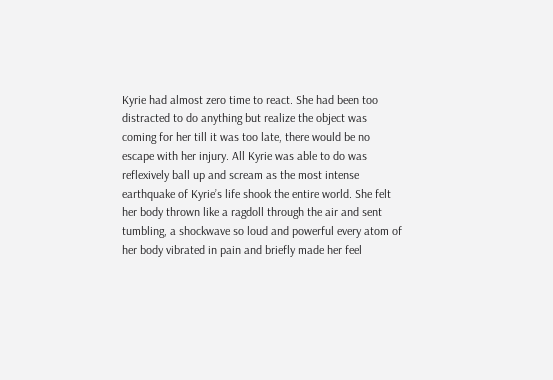Kyrie had almost zero time to react. She had been too distracted to do anything but realize the object was coming for her till it was too late, there would be no escape with her injury. All Kyrie was able to do was reflexively ball up and scream as the most intense earthquake of Kyrie’s life shook the entire world. She felt her body thrown like a ragdoll through the air and sent tumbling, a shockwave so loud and powerful every atom of her body vibrated in pain and briefly made her feel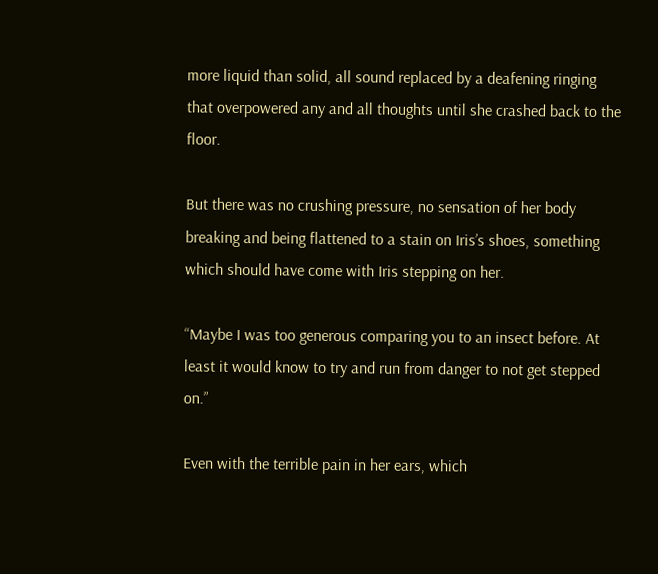more liquid than solid, all sound replaced by a deafening ringing that overpowered any and all thoughts until she crashed back to the floor.

But there was no crushing pressure, no sensation of her body breaking and being flattened to a stain on Iris’s shoes, something which should have come with Iris stepping on her.

“Maybe I was too generous comparing you to an insect before. At least it would know to try and run from danger to not get stepped on.”

Even with the terrible pain in her ears, which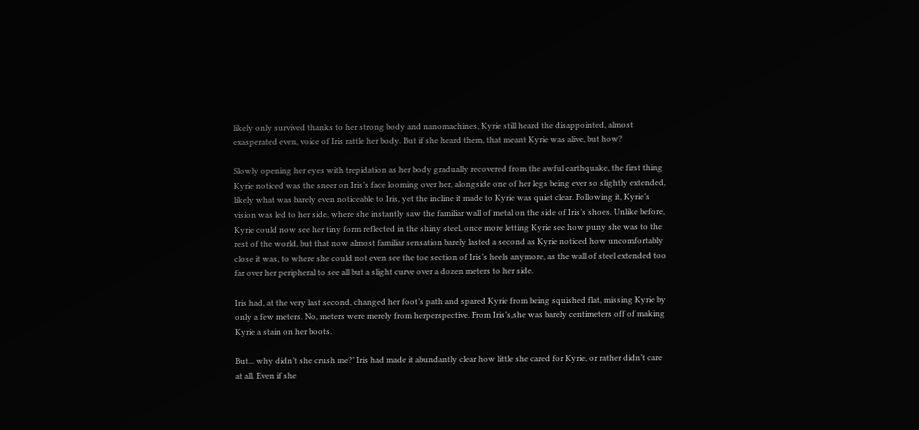likely only survived thanks to her strong body and nanomachines, Kyrie still heard the disappointed, almost exasperated even, voice of Iris rattle her body. But if she heard them, that meant Kyrie was alive, but how?

Slowly opening her eyes with trepidation as her body gradually recovered from the awful earthquake, the first thing Kyrie noticed was the sneer on Iris’s face looming over her, alongside one of her legs being ever so slightly extended, likely what was barely even noticeable to Iris, yet the incline it made to Kyrie was quiet clear. Following it, Kyrie’s vision was led to her side, where she instantly saw the familiar wall of metal on the side of Iris’s shoes. Unlike before, Kyrie could now see her tiny form reflected in the shiny steel, once more letting Kyrie see how puny she was to the rest of the world, but that now almost familiar sensation barely lasted a second as Kyrie noticed how uncomfortably close it was, to where she could not even see the toe section of Iris’s heels anymore, as the wall of steel extended too far over her peripheral to see all but a slight curve over a dozen meters to her side.

Iris had, at the very last second, changed her foot’s path and spared Kyrie from being squished flat, missing Kyrie by only a few meters. No, meters were merely from herperspective. From Iris’s,she was barely centimeters off of making Kyrie a stain on her boots.

But... why didn’t she crush me?’ Iris had made it abundantly clear how little she cared for Kyrie, or rather didn’t care at all. Even if she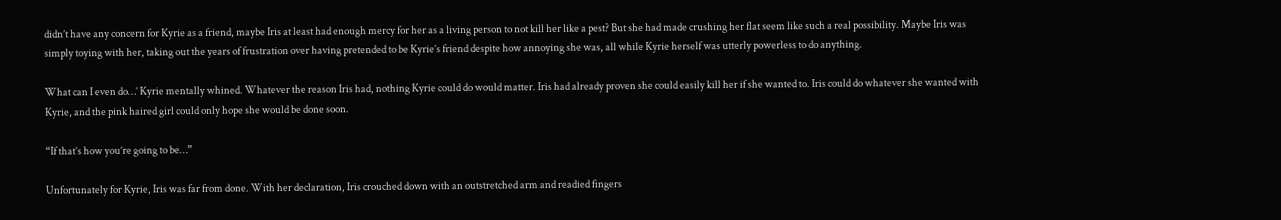didn’t have any concern for Kyrie as a friend, maybe Iris at least had enough mercy for her as a living person to not kill her like a pest? But she had made crushing her flat seem like such a real possibility. Maybe Iris was simply toying with her, taking out the years of frustration over having pretended to be Kyrie’s friend despite how annoying she was, all while Kyrie herself was utterly powerless to do anything.

What can I even do…’ Kyrie mentally whined. Whatever the reason Iris had, nothing Kyrie could do would matter. Iris had already proven she could easily kill her if she wanted to. Iris could do whatever she wanted with Kyrie, and the pink haired girl could only hope she would be done soon.

“If that’s how you’re going to be…”

Unfortunately for Kyrie, Iris was far from done. With her declaration, Iris crouched down with an outstretched arm and readied fingers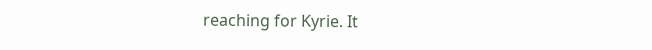reaching for Kyrie. It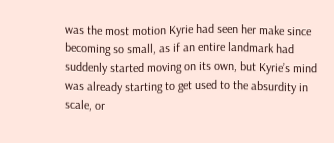was the most motion Kyrie had seen her make since becoming so small, as if an entire landmark had suddenly started moving on its own, but Kyrie’s mind was already starting to get used to the absurdity in scale, or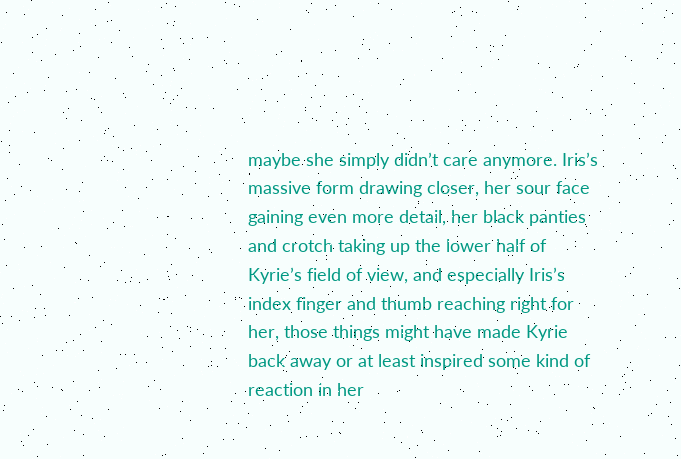maybe she simply didn’t care anymore. Iris’s massive form drawing closer, her sour face gaining even more detail, her black panties and crotch taking up the lower half of Kyrie’s field of view, and especially Iris’s index finger and thumb reaching right for her, those things might have made Kyrie back away or at least inspired some kind of reaction in her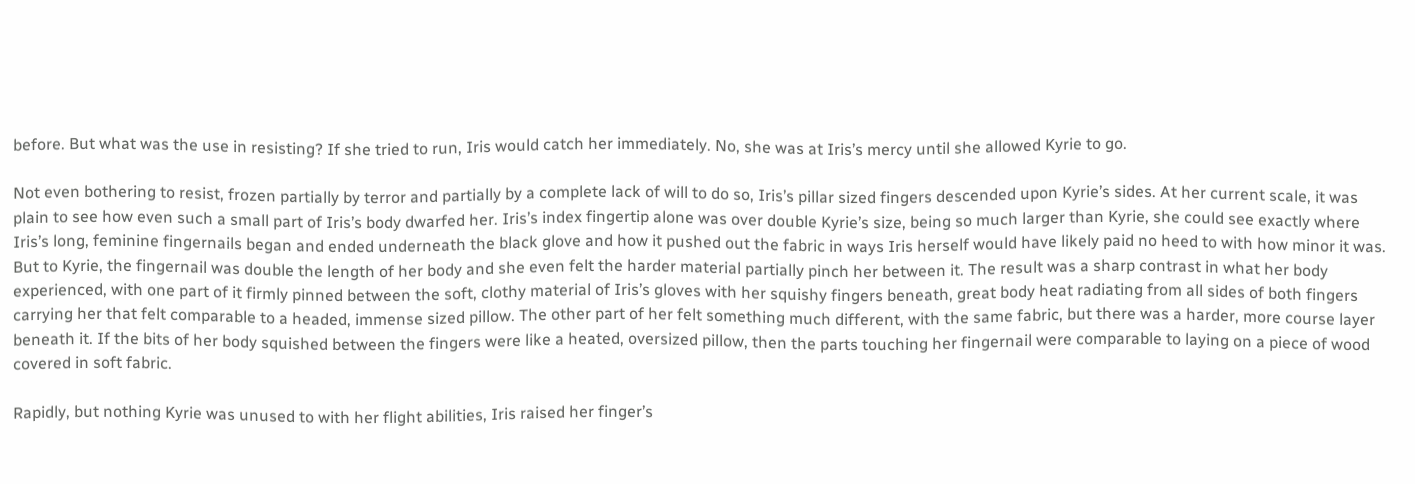before. But what was the use in resisting? If she tried to run, Iris would catch her immediately. No, she was at Iris’s mercy until she allowed Kyrie to go.

Not even bothering to resist, frozen partially by terror and partially by a complete lack of will to do so, Iris’s pillar sized fingers descended upon Kyrie’s sides. At her current scale, it was plain to see how even such a small part of Iris’s body dwarfed her. Iris’s index fingertip alone was over double Kyrie’s size, being so much larger than Kyrie, she could see exactly where Iris’s long, feminine fingernails began and ended underneath the black glove and how it pushed out the fabric in ways Iris herself would have likely paid no heed to with how minor it was. But to Kyrie, the fingernail was double the length of her body and she even felt the harder material partially pinch her between it. The result was a sharp contrast in what her body experienced, with one part of it firmly pinned between the soft, clothy material of Iris’s gloves with her squishy fingers beneath, great body heat radiating from all sides of both fingers carrying her that felt comparable to a headed, immense sized pillow. The other part of her felt something much different, with the same fabric, but there was a harder, more course layer beneath it. If the bits of her body squished between the fingers were like a heated, oversized pillow, then the parts touching her fingernail were comparable to laying on a piece of wood covered in soft fabric.

Rapidly, but nothing Kyrie was unused to with her flight abilities, Iris raised her finger’s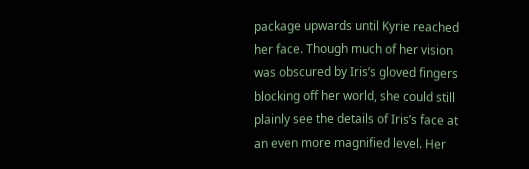package upwards until Kyrie reached her face. Though much of her vision was obscured by Iris’s gloved fingers blocking off her world, she could still plainly see the details of Iris’s face at an even more magnified level. Her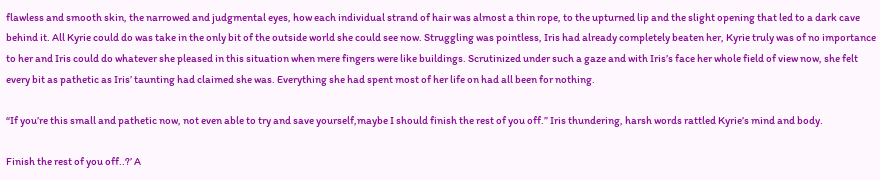flawless and smooth skin, the narrowed and judgmental eyes, how each individual strand of hair was almost a thin rope, to the upturned lip and the slight opening that led to a dark cave behind it. All Kyrie could do was take in the only bit of the outside world she could see now. Struggling was pointless, Iris had already completely beaten her, Kyrie truly was of no importance to her and Iris could do whatever she pleased in this situation when mere fingers were like buildings. Scrutinized under such a gaze and with Iris’s face her whole field of view now, she felt every bit as pathetic as Iris’ taunting had claimed she was. Everything she had spent most of her life on had all been for nothing.

“If you’re this small and pathetic now, not even able to try and save yourself,maybe I should finish the rest of you off.” Iris thundering, harsh words rattled Kyrie’s mind and body.

Finish the rest of you off..?’ A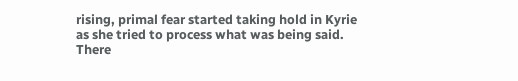rising, primal fear started taking hold in Kyrie as she tried to process what was being said. There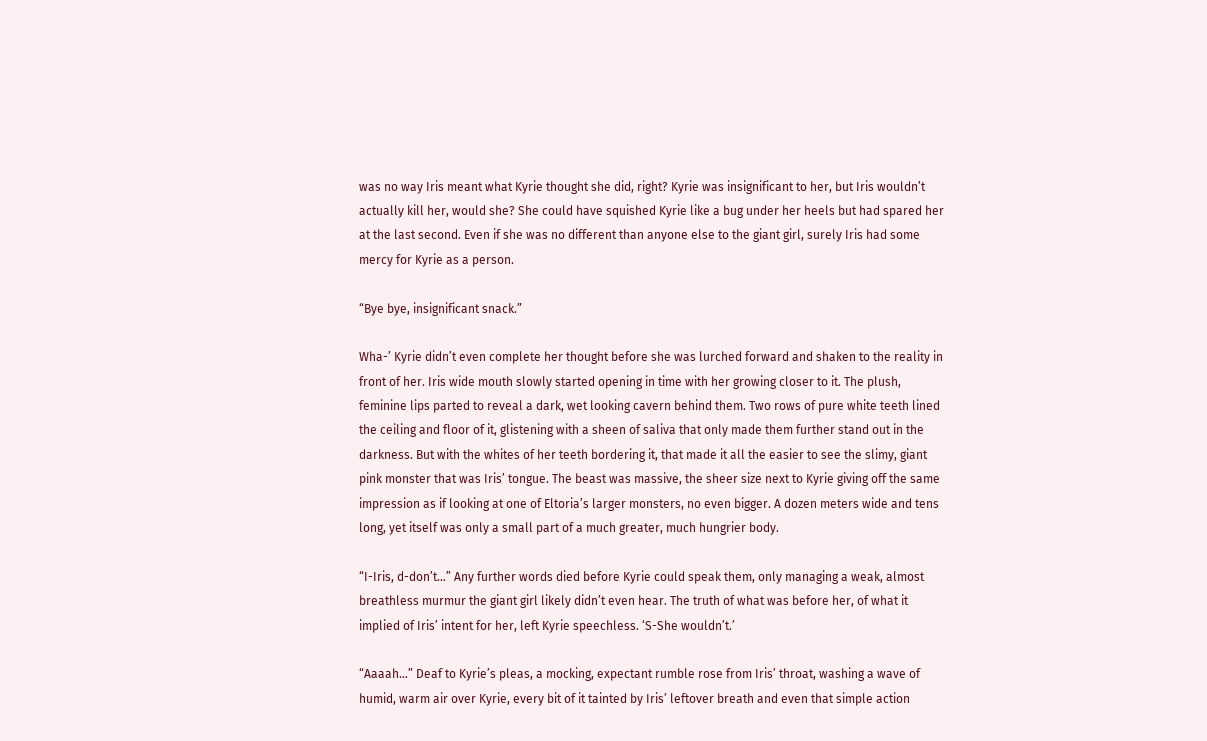was no way Iris meant what Kyrie thought she did, right? Kyrie was insignificant to her, but Iris wouldn’t actually kill her, would she? She could have squished Kyrie like a bug under her heels but had spared her at the last second. Even if she was no different than anyone else to the giant girl, surely Iris had some mercy for Kyrie as a person.

“Bye bye, insignificant snack.”

Wha-’ Kyrie didn’t even complete her thought before she was lurched forward and shaken to the reality in front of her. Iris wide mouth slowly started opening in time with her growing closer to it. The plush, feminine lips parted to reveal a dark, wet looking cavern behind them. Two rows of pure white teeth lined the ceiling and floor of it, glistening with a sheen of saliva that only made them further stand out in the darkness. But with the whites of her teeth bordering it, that made it all the easier to see the slimy, giant pink monster that was Iris’ tongue. The beast was massive, the sheer size next to Kyrie giving off the same impression as if looking at one of Eltoria’s larger monsters, no even bigger. A dozen meters wide and tens long, yet itself was only a small part of a much greater, much hungrier body.

“I-Iris, d-don’t…” Any further words died before Kyrie could speak them, only managing a weak, almost breathless murmur the giant girl likely didn’t even hear. The truth of what was before her, of what it implied of Iris’ intent for her, left Kyrie speechless. ‘S-She wouldn’t.’

“Aaaah…” Deaf to Kyrie’s pleas, a mocking, expectant rumble rose from Iris’ throat, washing a wave of humid, warm air over Kyrie, every bit of it tainted by Iris’ leftover breath and even that simple action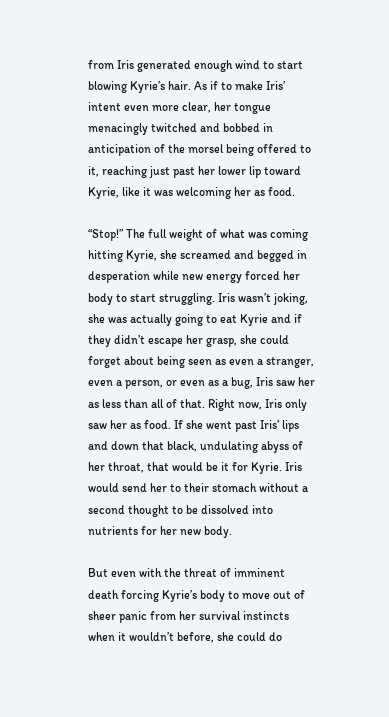from Iris generated enough wind to start blowing Kyrie’s hair. As if to make Iris’ intent even more clear, her tongue menacingly twitched and bobbed in anticipation of the morsel being offered to it, reaching just past her lower lip toward Kyrie, like it was welcoming her as food.

“Stop!” The full weight of what was coming hitting Kyrie, she screamed and begged in desperation while new energy forced her body to start struggling. Iris wasn’t joking, she was actually going to eat Kyrie and if they didn’t escape her grasp, she could forget about being seen as even a stranger, even a person, or even as a bug, Iris saw her as less than all of that. Right now, Iris only saw her as food. If she went past Iris’ lips and down that black, undulating abyss of her throat, that would be it for Kyrie. Iris would send her to their stomach without a second thought to be dissolved into nutrients for her new body.

But even with the threat of imminent death forcing Kyrie’s body to move out of sheer panic from her survival instincts when it wouldn’t before, she could do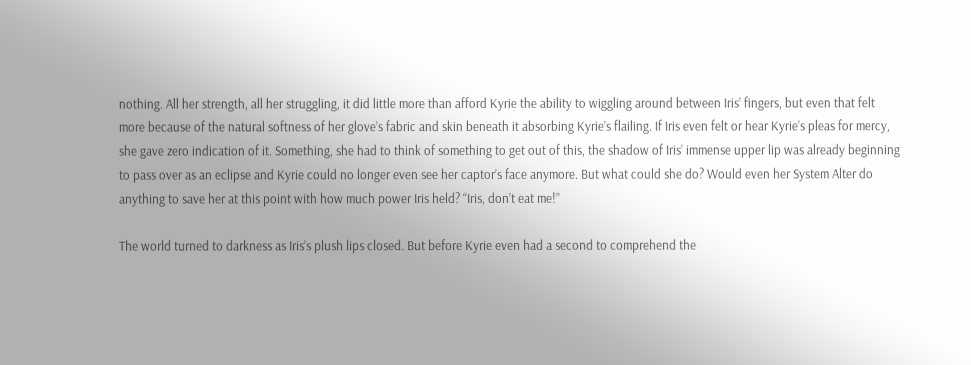nothing. All her strength, all her struggling, it did little more than afford Kyrie the ability to wiggling around between Iris’ fingers, but even that felt more because of the natural softness of her glove’s fabric and skin beneath it absorbing Kyrie’s flailing. If Iris even felt or hear Kyrie’s pleas for mercy, she gave zero indication of it. Something, she had to think of something to get out of this, the shadow of Iris’ immense upper lip was already beginning to pass over as an eclipse and Kyrie could no longer even see her captor’s face anymore. But what could she do? Would even her System Alter do anything to save her at this point with how much power Iris held? “Iris, don’t eat me!”

The world turned to darkness as Iris’s plush lips closed. But before Kyrie even had a second to comprehend the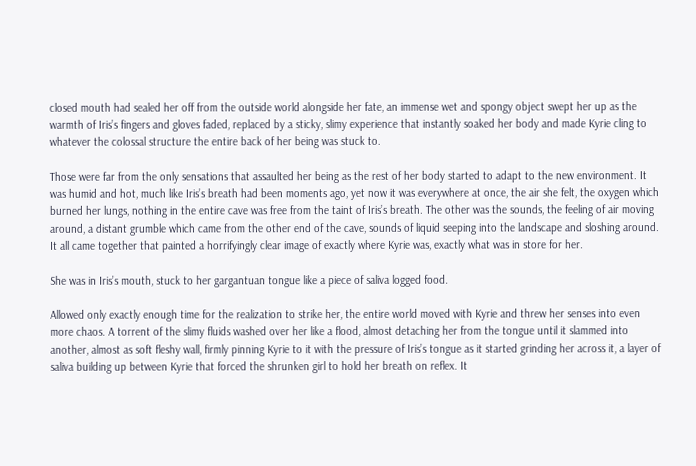closed mouth had sealed her off from the outside world alongside her fate, an immense wet and spongy object swept her up as the warmth of Iris’s fingers and gloves faded, replaced by a sticky, slimy experience that instantly soaked her body and made Kyrie cling to whatever the colossal structure the entire back of her being was stuck to.

Those were far from the only sensations that assaulted her being as the rest of her body started to adapt to the new environment. It was humid and hot, much like Iris’s breath had been moments ago, yet now it was everywhere at once, the air she felt, the oxygen which burned her lungs, nothing in the entire cave was free from the taint of Iris’s breath. The other was the sounds, the feeling of air moving around, a distant grumble which came from the other end of the cave, sounds of liquid seeping into the landscape and sloshing around. It all came together that painted a horrifyingly clear image of exactly where Kyrie was, exactly what was in store for her.

She was in Iris’s mouth, stuck to her gargantuan tongue like a piece of saliva logged food.

Allowed only exactly enough time for the realization to strike her, the entire world moved with Kyrie and threw her senses into even more chaos. A torrent of the slimy fluids washed over her like a flood, almost detaching her from the tongue until it slammed into another, almost as soft fleshy wall, firmly pinning Kyrie to it with the pressure of Iris’s tongue as it started grinding her across it, a layer of saliva building up between Kyrie that forced the shrunken girl to hold her breath on reflex. It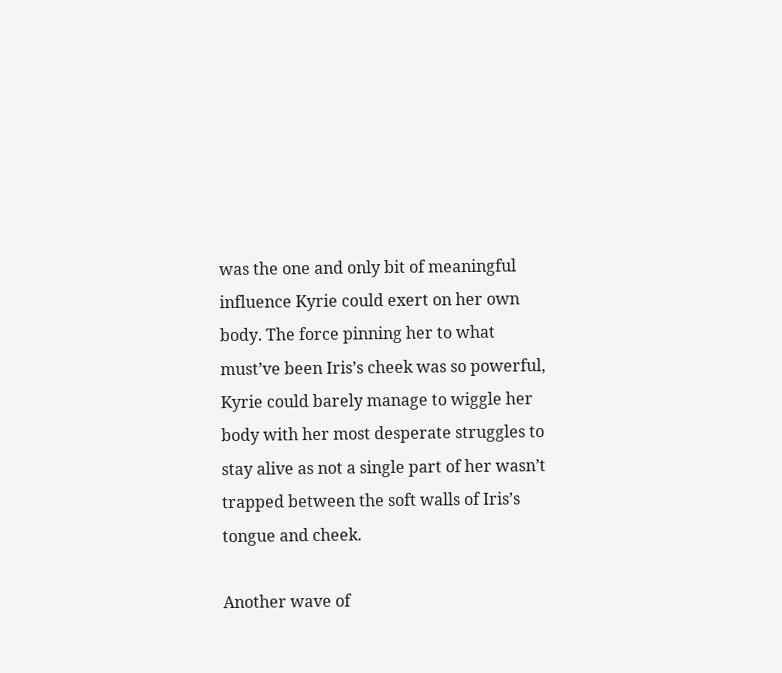was the one and only bit of meaningful influence Kyrie could exert on her own body. The force pinning her to what must’ve been Iris’s cheek was so powerful, Kyrie could barely manage to wiggle her body with her most desperate struggles to stay alive as not a single part of her wasn’t trapped between the soft walls of Iris’s tongue and cheek.

Another wave of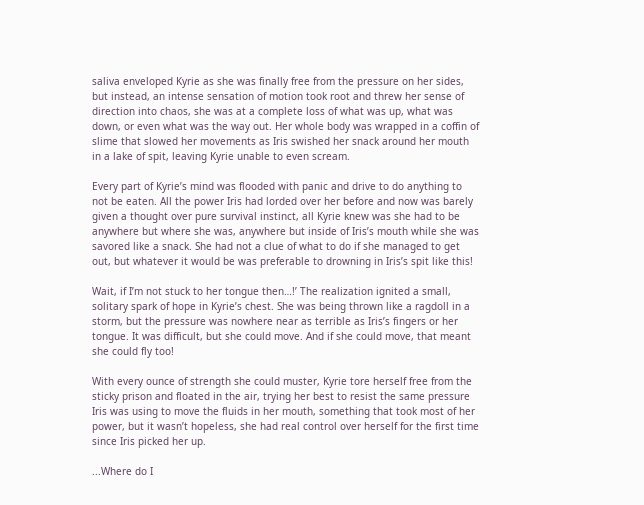saliva enveloped Kyrie as she was finally free from the pressure on her sides, but instead, an intense sensation of motion took root and threw her sense of direction into chaos, she was at a complete loss of what was up, what was down, or even what was the way out. Her whole body was wrapped in a coffin of slime that slowed her movements as Iris swished her snack around her mouth in a lake of spit, leaving Kyrie unable to even scream.

Every part of Kyrie’s mind was flooded with panic and drive to do anything to not be eaten. All the power Iris had lorded over her before and now was barely given a thought over pure survival instinct, all Kyrie knew was she had to be anywhere but where she was, anywhere but inside of Iris’s mouth while she was savored like a snack. She had not a clue of what to do if she managed to get out, but whatever it would be was preferable to drowning in Iris’s spit like this!

Wait, if I’m not stuck to her tongue then…!’ The realization ignited a small, solitary spark of hope in Kyrie’s chest. She was being thrown like a ragdoll in a storm, but the pressure was nowhere near as terrible as Iris’s fingers or her tongue. It was difficult, but she could move. And if she could move, that meant she could fly too!

With every ounce of strength she could muster, Kyrie tore herself free from the sticky prison and floated in the air, trying her best to resist the same pressure Iris was using to move the fluids in her mouth, something that took most of her power, but it wasn’t hopeless, she had real control over herself for the first time since Iris picked her up.

...Where do I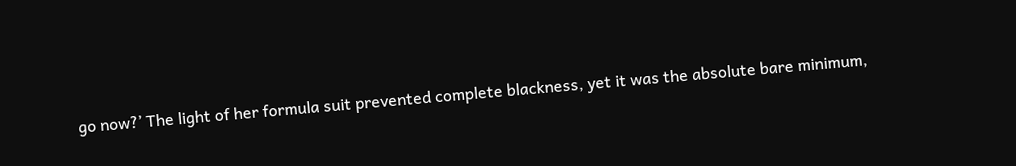go now?’ The light of her formula suit prevented complete blackness, yet it was the absolute bare minimum,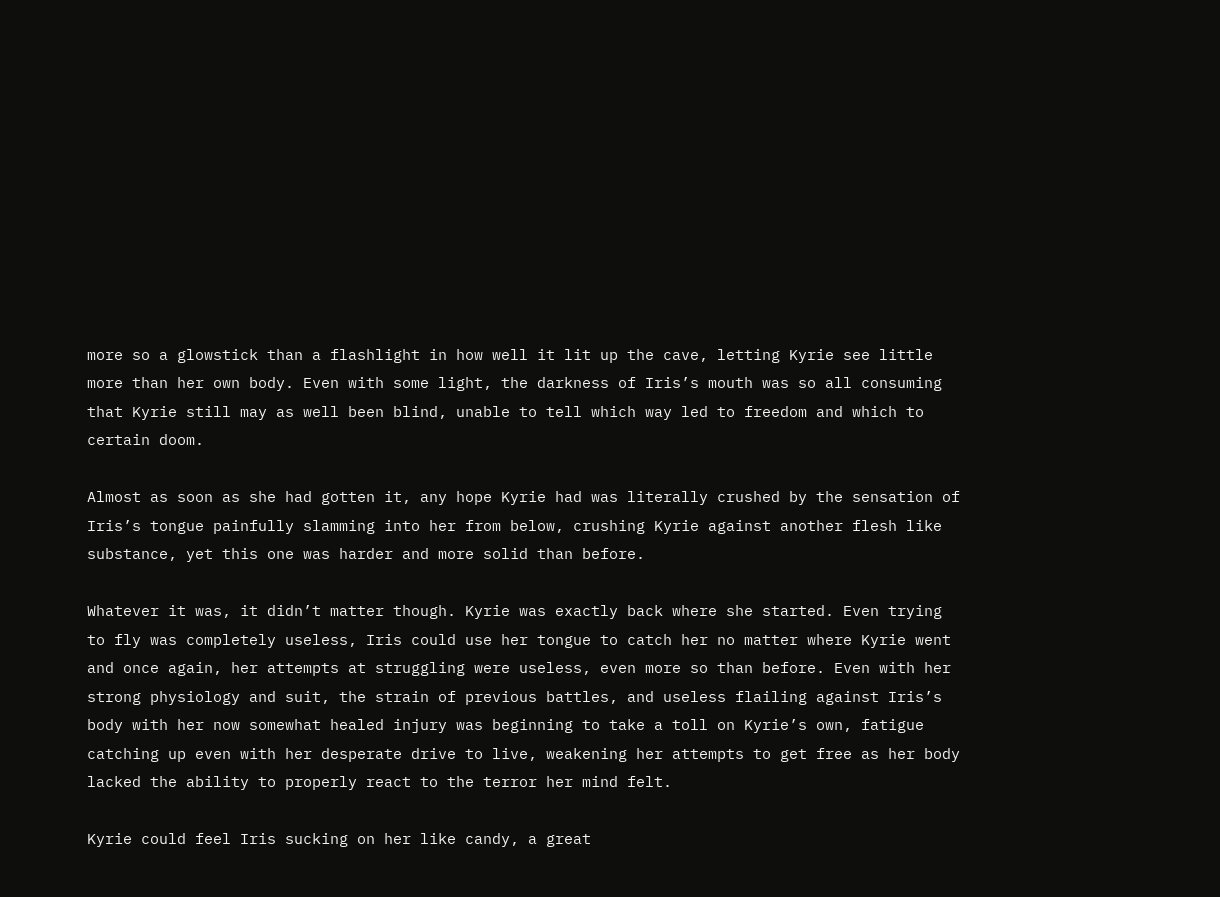more so a glowstick than a flashlight in how well it lit up the cave, letting Kyrie see little more than her own body. Even with some light, the darkness of Iris’s mouth was so all consuming that Kyrie still may as well been blind, unable to tell which way led to freedom and which to certain doom.

Almost as soon as she had gotten it, any hope Kyrie had was literally crushed by the sensation of Iris’s tongue painfully slamming into her from below, crushing Kyrie against another flesh like substance, yet this one was harder and more solid than before.

Whatever it was, it didn’t matter though. Kyrie was exactly back where she started. Even trying to fly was completely useless, Iris could use her tongue to catch her no matter where Kyrie went and once again, her attempts at struggling were useless, even more so than before. Even with her strong physiology and suit, the strain of previous battles, and useless flailing against Iris’s body with her now somewhat healed injury was beginning to take a toll on Kyrie’s own, fatigue catching up even with her desperate drive to live, weakening her attempts to get free as her body lacked the ability to properly react to the terror her mind felt.

Kyrie could feel Iris sucking on her like candy, a great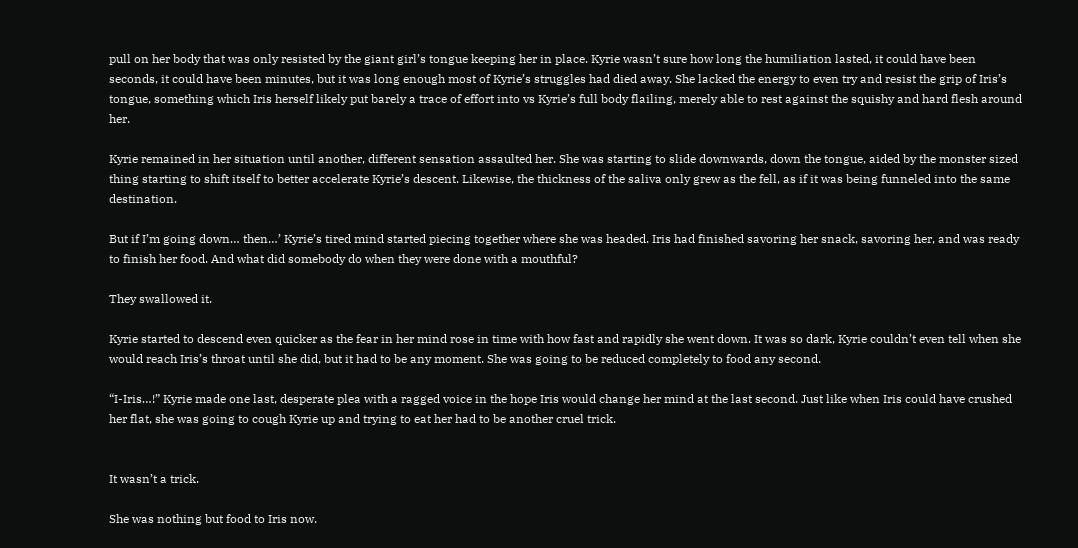pull on her body that was only resisted by the giant girl’s tongue keeping her in place. Kyrie wasn’t sure how long the humiliation lasted, it could have been seconds, it could have been minutes, but it was long enough most of Kyrie’s struggles had died away. She lacked the energy to even try and resist the grip of Iris’s tongue, something which Iris herself likely put barely a trace of effort into vs Kyrie’s full body flailing, merely able to rest against the squishy and hard flesh around her.

Kyrie remained in her situation until another, different sensation assaulted her. She was starting to slide downwards, down the tongue, aided by the monster sized thing starting to shift itself to better accelerate Kyrie’s descent. Likewise, the thickness of the saliva only grew as the fell, as if it was being funneled into the same destination.

But if I’m going down… then…’ Kyrie’s tired mind started piecing together where she was headed. Iris had finished savoring her snack, savoring her, and was ready to finish her food. And what did somebody do when they were done with a mouthful?

They swallowed it.

Kyrie started to descend even quicker as the fear in her mind rose in time with how fast and rapidly she went down. It was so dark, Kyrie couldn’t even tell when she would reach Iris’s throat until she did, but it had to be any moment. She was going to be reduced completely to food any second.

“I-Iris…!” Kyrie made one last, desperate plea with a ragged voice in the hope Iris would change her mind at the last second. Just like when Iris could have crushed her flat, she was going to cough Kyrie up and trying to eat her had to be another cruel trick.


It wasn’t a trick.

She was nothing but food to Iris now.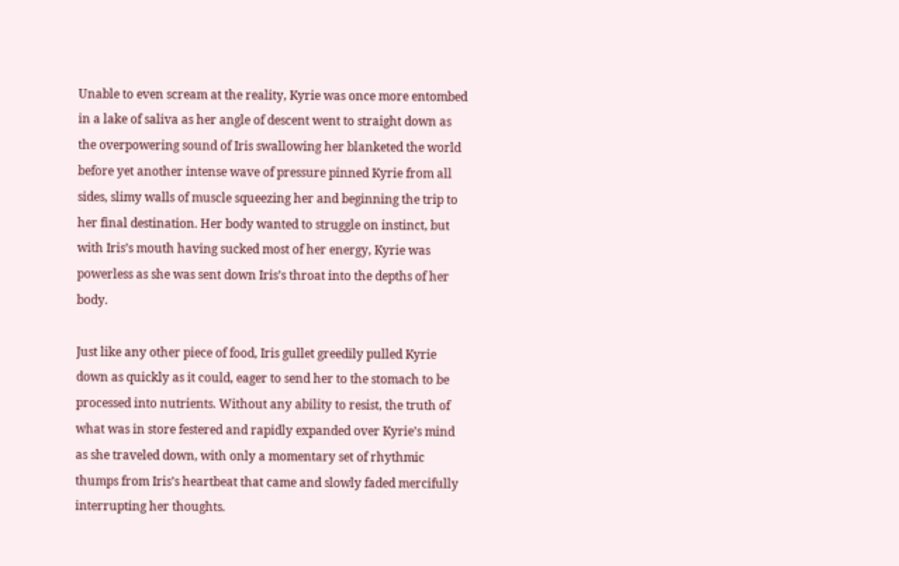Unable to even scream at the reality, Kyrie was once more entombed in a lake of saliva as her angle of descent went to straight down as the overpowering sound of Iris swallowing her blanketed the world before yet another intense wave of pressure pinned Kyrie from all sides, slimy walls of muscle squeezing her and beginning the trip to her final destination. Her body wanted to struggle on instinct, but with Iris’s mouth having sucked most of her energy, Kyrie was powerless as she was sent down Iris’s throat into the depths of her body.

Just like any other piece of food, Iris gullet greedily pulled Kyrie down as quickly as it could, eager to send her to the stomach to be processed into nutrients. Without any ability to resist, the truth of what was in store festered and rapidly expanded over Kyrie’s mind as she traveled down, with only a momentary set of rhythmic thumps from Iris’s heartbeat that came and slowly faded mercifully interrupting her thoughts.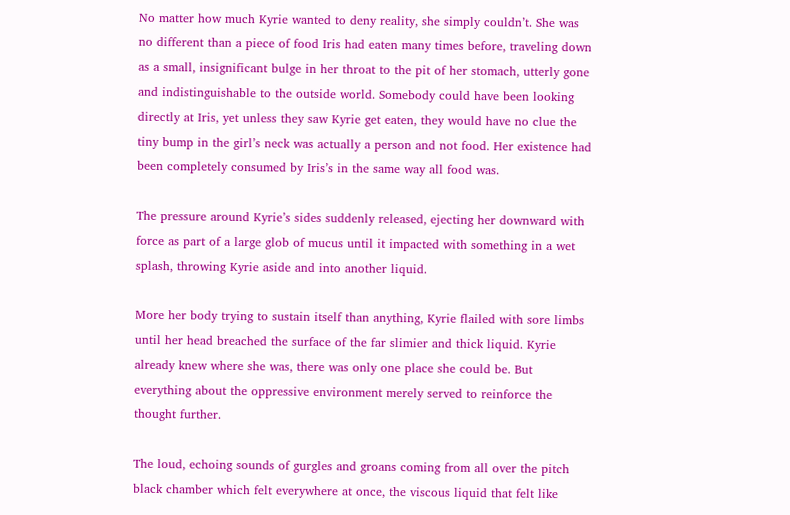No matter how much Kyrie wanted to deny reality, she simply couldn’t. She was no different than a piece of food Iris had eaten many times before, traveling down as a small, insignificant bulge in her throat to the pit of her stomach, utterly gone and indistinguishable to the outside world. Somebody could have been looking directly at Iris, yet unless they saw Kyrie get eaten, they would have no clue the tiny bump in the girl’s neck was actually a person and not food. Her existence had been completely consumed by Iris’s in the same way all food was.

The pressure around Kyrie’s sides suddenly released, ejecting her downward with force as part of a large glob of mucus until it impacted with something in a wet splash, throwing Kyrie aside and into another liquid.

More her body trying to sustain itself than anything, Kyrie flailed with sore limbs until her head breached the surface of the far slimier and thick liquid. Kyrie already knew where she was, there was only one place she could be. But everything about the oppressive environment merely served to reinforce the thought further.

The loud, echoing sounds of gurgles and groans coming from all over the pitch black chamber which felt everywhere at once, the viscous liquid that felt like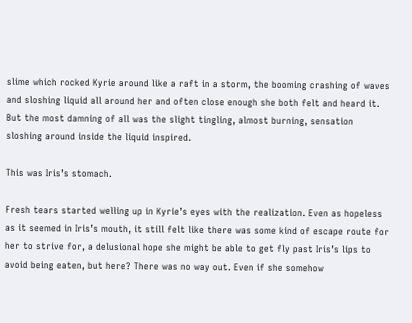slime which rocked Kyrie around like a raft in a storm, the booming crashing of waves and sloshing liquid all around her and often close enough she both felt and heard it. But the most damning of all was the slight tingling, almost burning, sensation sloshing around inside the liquid inspired.

This was Iris’s stomach.

Fresh tears started welling up in Kyrie’s eyes with the realization. Even as hopeless as it seemed in Iris’s mouth, it still felt like there was some kind of escape route for her to strive for, a delusional hope she might be able to get fly past Iris’s lips to avoid being eaten, but here? There was no way out. Even if she somehow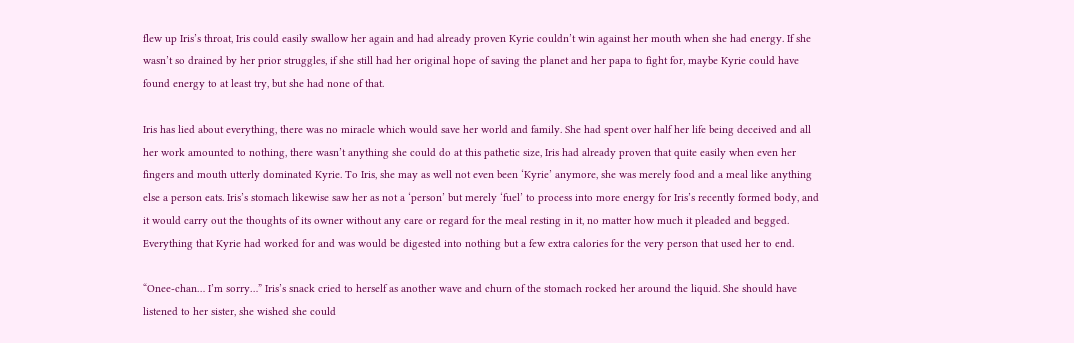flew up Iris’s throat, Iris could easily swallow her again and had already proven Kyrie couldn’t win against her mouth when she had energy. If she wasn’t so drained by her prior struggles, if she still had her original hope of saving the planet and her papa to fight for, maybe Kyrie could have found energy to at least try, but she had none of that.

Iris has lied about everything, there was no miracle which would save her world and family. She had spent over half her life being deceived and all her work amounted to nothing, there wasn’t anything she could do at this pathetic size, Iris had already proven that quite easily when even her fingers and mouth utterly dominated Kyrie. To Iris, she may as well not even been ‘Kyrie’ anymore, she was merely food and a meal like anything else a person eats. Iris’s stomach likewise saw her as not a ‘person’ but merely ‘fuel’ to process into more energy for Iris’s recently formed body, and it would carry out the thoughts of its owner without any care or regard for the meal resting in it, no matter how much it pleaded and begged. Everything that Kyrie had worked for and was would be digested into nothing but a few extra calories for the very person that used her to end.

“Onee-chan… I’m sorry…” Iris’s snack cried to herself as another wave and churn of the stomach rocked her around the liquid. She should have listened to her sister, she wished she could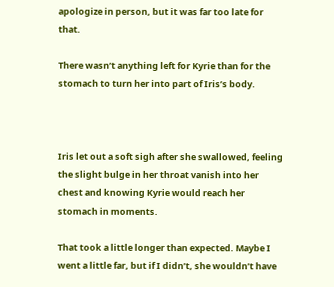apologize in person, but it was far too late for that.

There wasn’t anything left for Kyrie than for the stomach to turn her into part of Iris’s body.



Iris let out a soft sigh after she swallowed, feeling the slight bulge in her throat vanish into her chest and knowing Kyrie would reach her stomach in moments.

That took a little longer than expected. Maybe I went a little far, but if I didn’t, she wouldn’t have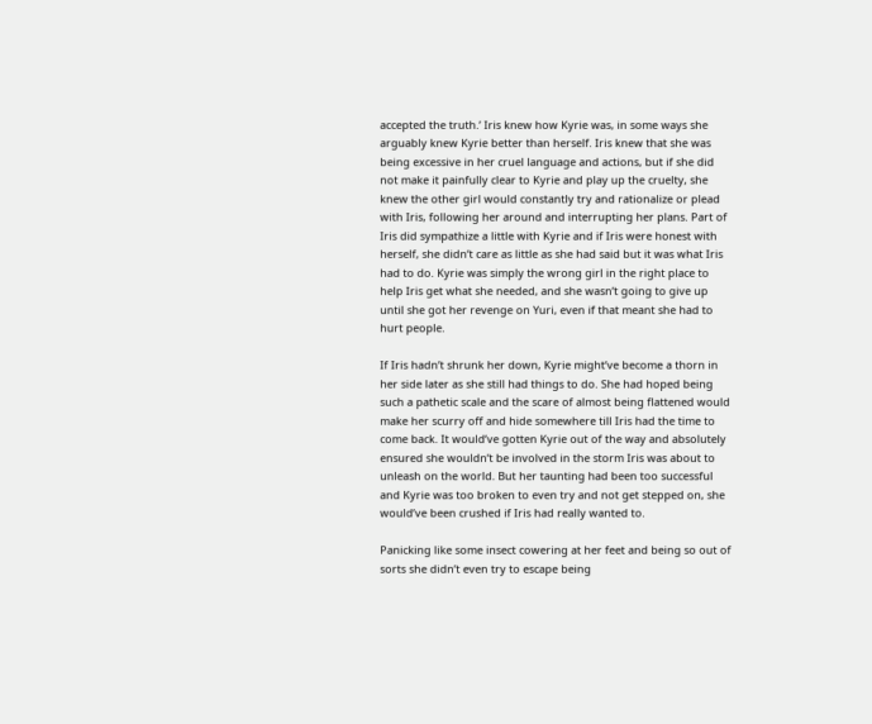accepted the truth.’ Iris knew how Kyrie was, in some ways she arguably knew Kyrie better than herself. Iris knew that she was being excessive in her cruel language and actions, but if she did not make it painfully clear to Kyrie and play up the cruelty, she knew the other girl would constantly try and rationalize or plead with Iris, following her around and interrupting her plans. Part of Iris did sympathize a little with Kyrie and if Iris were honest with herself, she didn’t care as little as she had said but it was what Iris had to do. Kyrie was simply the wrong girl in the right place to help Iris get what she needed, and she wasn’t going to give up until she got her revenge on Yuri, even if that meant she had to hurt people.

If Iris hadn’t shrunk her down, Kyrie might’ve become a thorn in her side later as she still had things to do. She had hoped being such a pathetic scale and the scare of almost being flattened would make her scurry off and hide somewhere till Iris had the time to come back. It would’ve gotten Kyrie out of the way and absolutely ensured she wouldn’t be involved in the storm Iris was about to unleash on the world. But her taunting had been too successful and Kyrie was too broken to even try and not get stepped on, she would’ve been crushed if Iris had really wanted to.

Panicking like some insect cowering at her feet and being so out of sorts she didn’t even try to escape being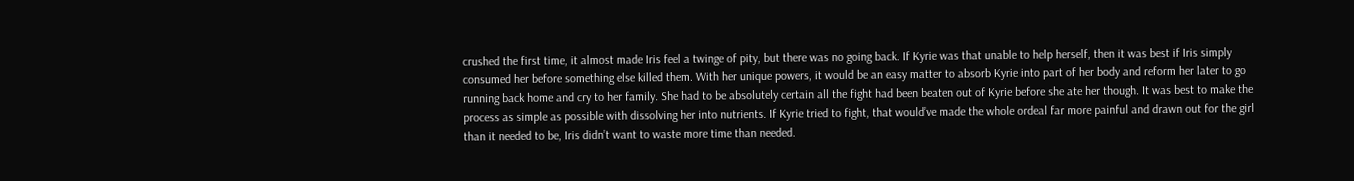crushed the first time, it almost made Iris feel a twinge of pity, but there was no going back. If Kyrie was that unable to help herself, then it was best if Iris simply consumed her before something else killed them. With her unique powers, it would be an easy matter to absorb Kyrie into part of her body and reform her later to go running back home and cry to her family. She had to be absolutely certain all the fight had been beaten out of Kyrie before she ate her though. It was best to make the process as simple as possible with dissolving her into nutrients. If Kyrie tried to fight, that would’ve made the whole ordeal far more painful and drawn out for the girl than it needed to be, Iris didn’t want to waste more time than needed.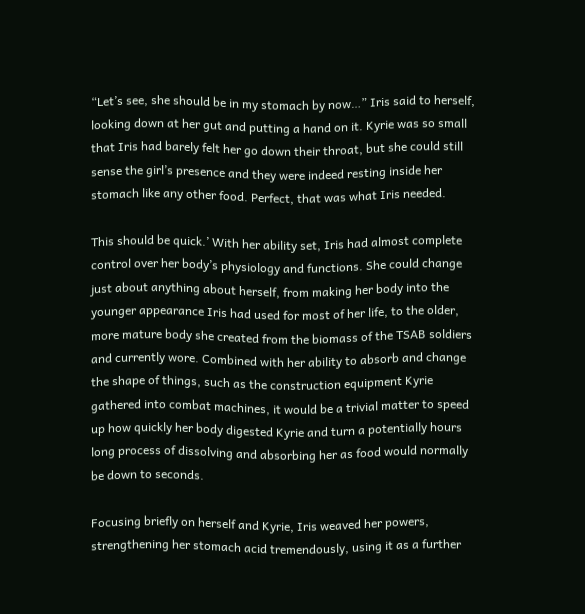“Let’s see, she should be in my stomach by now…” Iris said to herself, looking down at her gut and putting a hand on it. Kyrie was so small that Iris had barely felt her go down their throat, but she could still sense the girl’s presence and they were indeed resting inside her stomach like any other food. Perfect, that was what Iris needed.

This should be quick.’ With her ability set, Iris had almost complete control over her body’s physiology and functions. She could change just about anything about herself, from making her body into the younger appearance Iris had used for most of her life, to the older, more mature body she created from the biomass of the TSAB soldiers and currently wore. Combined with her ability to absorb and change the shape of things, such as the construction equipment Kyrie gathered into combat machines, it would be a trivial matter to speed up how quickly her body digested Kyrie and turn a potentially hours long process of dissolving and absorbing her as food would normally be down to seconds.

Focusing briefly on herself and Kyrie, Iris weaved her powers, strengthening her stomach acid tremendously, using it as a further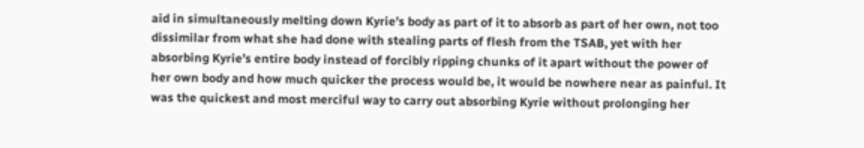aid in simultaneously melting down Kyrie’s body as part of it to absorb as part of her own, not too dissimilar from what she had done with stealing parts of flesh from the TSAB, yet with her absorbing Kyrie’s entire body instead of forcibly ripping chunks of it apart without the power of her own body and how much quicker the process would be, it would be nowhere near as painful. It was the quickest and most merciful way to carry out absorbing Kyrie without prolonging her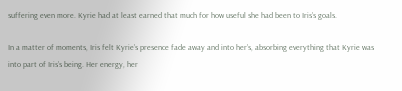suffering even more. Kyrie had at least earned that much for how useful she had been to Iris’s goals.

In a matter of moments, Iris felt Kyrie’s presence fade away and into her’s, absorbing everything that Kyrie was into part of Iris’s being. Her energy, her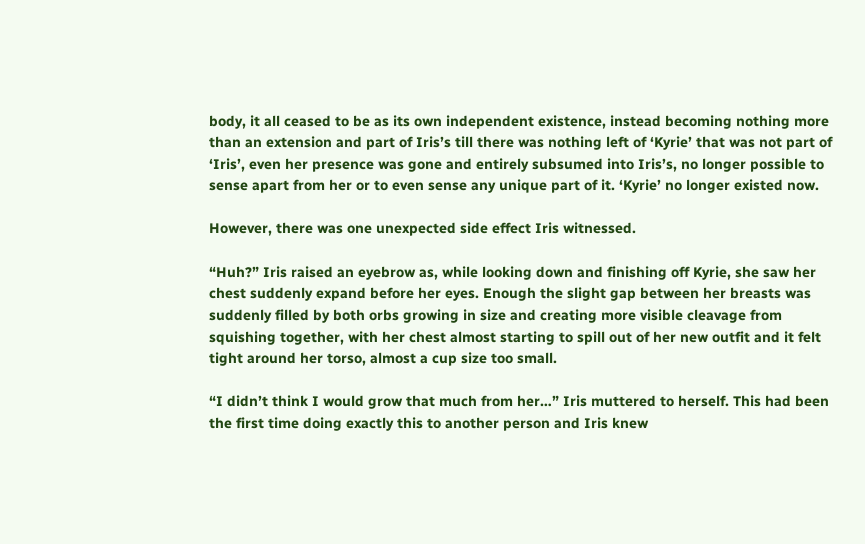body, it all ceased to be as its own independent existence, instead becoming nothing more than an extension and part of Iris’s till there was nothing left of ‘Kyrie’ that was not part of ‘Iris’, even her presence was gone and entirely subsumed into Iris’s, no longer possible to sense apart from her or to even sense any unique part of it. ‘Kyrie’ no longer existed now.

However, there was one unexpected side effect Iris witnessed.

“Huh?” Iris raised an eyebrow as, while looking down and finishing off Kyrie, she saw her chest suddenly expand before her eyes. Enough the slight gap between her breasts was suddenly filled by both orbs growing in size and creating more visible cleavage from squishing together, with her chest almost starting to spill out of her new outfit and it felt tight around her torso, almost a cup size too small.

“I didn’t think I would grow that much from her…” Iris muttered to herself. This had been the first time doing exactly this to another person and Iris knew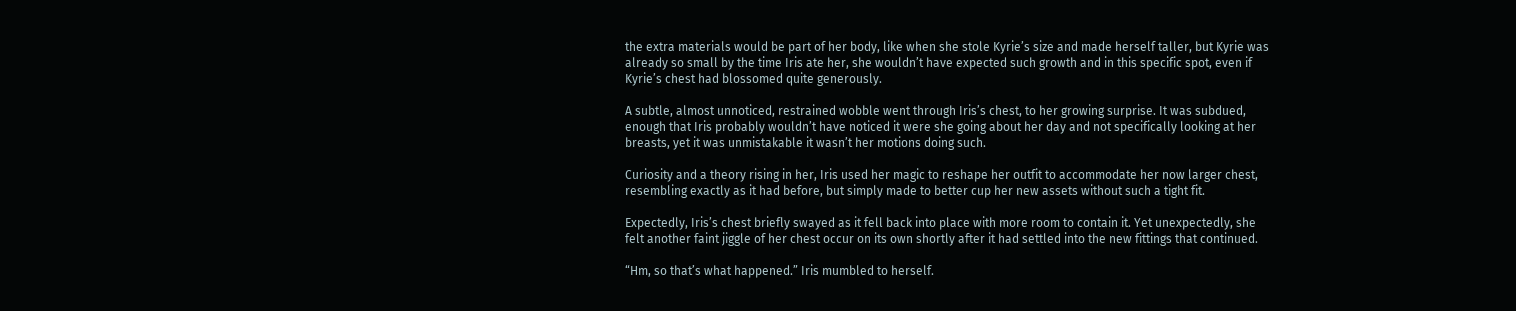the extra materials would be part of her body, like when she stole Kyrie’s size and made herself taller, but Kyrie was already so small by the time Iris ate her, she wouldn’t have expected such growth and in this specific spot, even if Kyrie’s chest had blossomed quite generously.

A subtle, almost unnoticed, restrained wobble went through Iris’s chest, to her growing surprise. It was subdued, enough that Iris probably wouldn’t have noticed it were she going about her day and not specifically looking at her breasts, yet it was unmistakable it wasn’t her motions doing such.

Curiosity and a theory rising in her, Iris used her magic to reshape her outfit to accommodate her now larger chest, resembling exactly as it had before, but simply made to better cup her new assets without such a tight fit.

Expectedly, Iris’s chest briefly swayed as it fell back into place with more room to contain it. Yet unexpectedly, she felt another faint jiggle of her chest occur on its own shortly after it had settled into the new fittings that continued.

“Hm, so that’s what happened.” Iris mumbled to herself.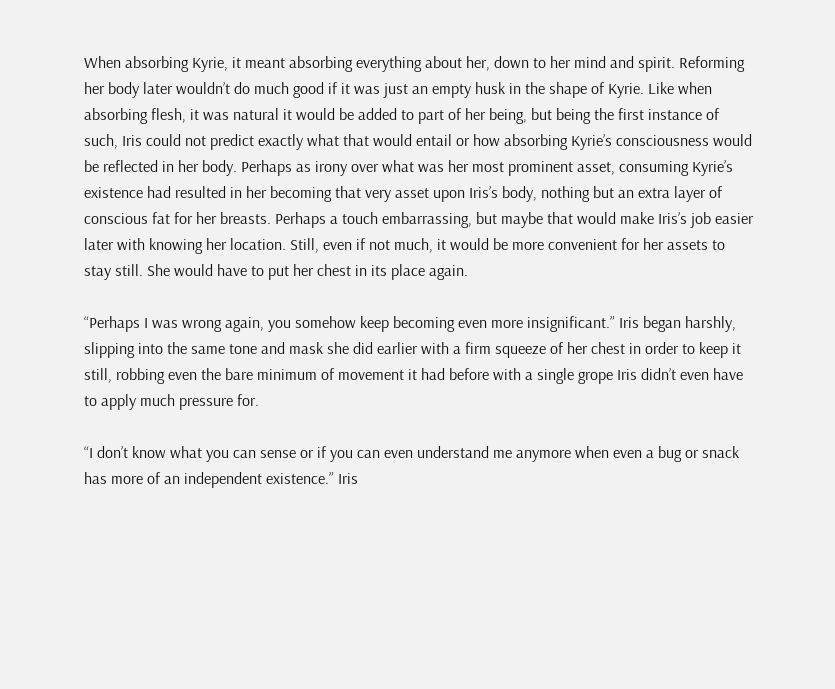When absorbing Kyrie, it meant absorbing everything about her, down to her mind and spirit. Reforming her body later wouldn’t do much good if it was just an empty husk in the shape of Kyrie. Like when absorbing flesh, it was natural it would be added to part of her being, but being the first instance of such, Iris could not predict exactly what that would entail or how absorbing Kyrie’s consciousness would be reflected in her body. Perhaps as irony over what was her most prominent asset, consuming Kyrie’s existence had resulted in her becoming that very asset upon Iris’s body, nothing but an extra layer of conscious fat for her breasts. Perhaps a touch embarrassing, but maybe that would make Iris’s job easier later with knowing her location. Still, even if not much, it would be more convenient for her assets to stay still. She would have to put her chest in its place again.

“Perhaps I was wrong again, you somehow keep becoming even more insignificant.” Iris began harshly, slipping into the same tone and mask she did earlier with a firm squeeze of her chest in order to keep it still, robbing even the bare minimum of movement it had before with a single grope Iris didn’t even have to apply much pressure for.

“I don’t know what you can sense or if you can even understand me anymore when even a bug or snack has more of an independent existence.” Iris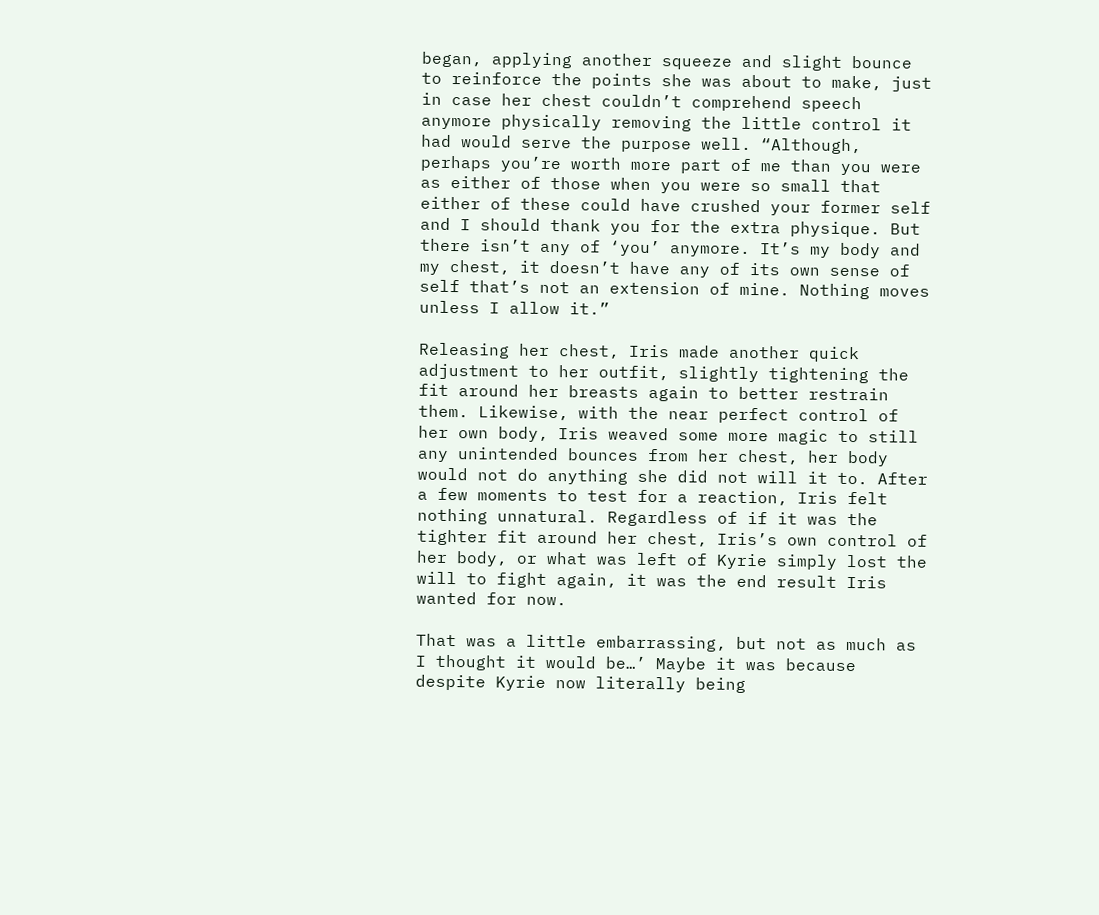began, applying another squeeze and slight bounce to reinforce the points she was about to make, just in case her chest couldn’t comprehend speech anymore physically removing the little control it had would serve the purpose well. “Although, perhaps you’re worth more part of me than you were as either of those when you were so small that either of these could have crushed your former self and I should thank you for the extra physique. But there isn’t any of ‘you’ anymore. It’s my body and my chest, it doesn’t have any of its own sense of self that’s not an extension of mine. Nothing moves unless I allow it.”

Releasing her chest, Iris made another quick adjustment to her outfit, slightly tightening the fit around her breasts again to better restrain them. Likewise, with the near perfect control of her own body, Iris weaved some more magic to still any unintended bounces from her chest, her body would not do anything she did not will it to. After a few moments to test for a reaction, Iris felt nothing unnatural. Regardless of if it was the tighter fit around her chest, Iris’s own control of her body, or what was left of Kyrie simply lost the will to fight again, it was the end result Iris wanted for now.

That was a little embarrassing, but not as much as I thought it would be…’ Maybe it was because despite Kyrie now literally being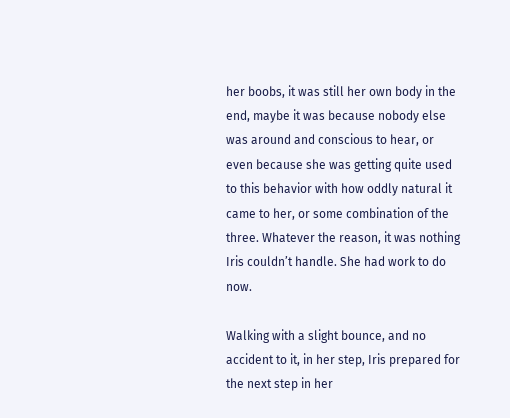her boobs, it was still her own body in the end, maybe it was because nobody else was around and conscious to hear, or even because she was getting quite used to this behavior with how oddly natural it came to her, or some combination of the three. Whatever the reason, it was nothing Iris couldn’t handle. She had work to do now.

Walking with a slight bounce, and no accident to it, in her step, Iris prepared for the next step in her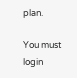plan.

You must login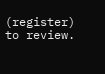(register) to review.